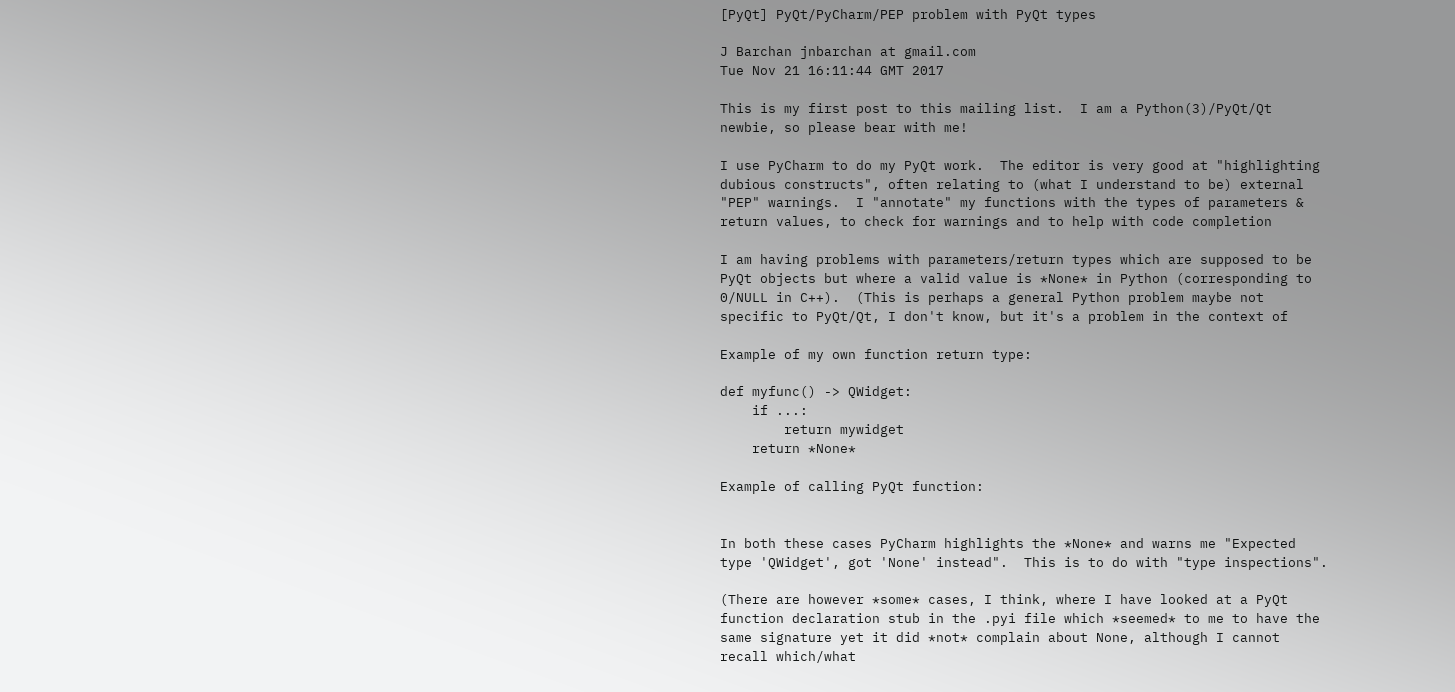[PyQt] PyQt/PyCharm/PEP problem with PyQt types

J Barchan jnbarchan at gmail.com
Tue Nov 21 16:11:44 GMT 2017

This is my first post to this mailing list.  I am a Python(3)/PyQt/Qt
newbie, so please bear with me!

I use PyCharm to do my PyQt work.  The editor is very good at "highlighting
dubious constructs", often relating to (what I understand to be) external
"PEP" warnings.  I "annotate" my functions with the types of parameters &
return values, to check for warnings and to help with code completion

I am having problems with parameters/return types which are supposed to be
PyQt objects but where a valid value is *None* in Python (corresponding to
0/NULL in C++).  (This is perhaps a general Python problem maybe not
specific to PyQt/Qt, I don't know, but it's a problem in the context of

Example of my own function return type:

def myfunc() -> QWidget:
    if ...:
        return mywidget
    return *None*

Example of calling PyQt function:


In both these cases PyCharm highlights the *None* and warns me "Expected
type 'QWidget', got 'None' instead".  This is to do with "type inspections".

(There are however *some* cases, I think, where I have looked at a PyQt
function declaration stub in the .pyi file which *seemed* to me to have the
same signature yet it did *not* complain about None, although I cannot
recall which/what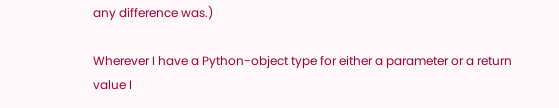any difference was.)

Wherever I have a Python-object type for either a parameter or a return
value I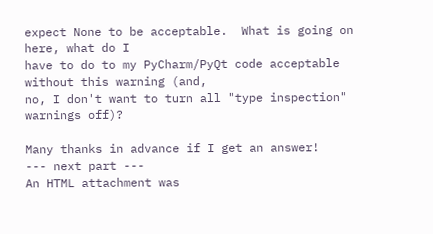expect None to be acceptable.  What is going on here, what do I
have to do to my PyCharm/PyQt code acceptable without this warning (and,
no, I don't want to turn all "type inspection" warnings off)?

Many thanks in advance if I get an answer!
--- next part ---
An HTML attachment was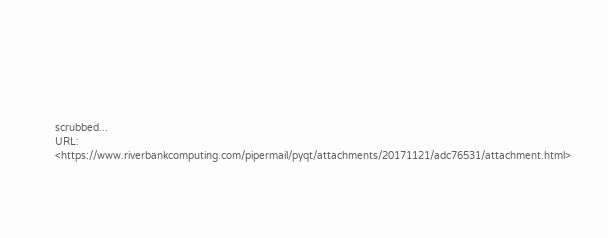scrubbed...
URL: <https://www.riverbankcomputing.com/pipermail/pyqt/attachments/20171121/adc76531/attachment.html>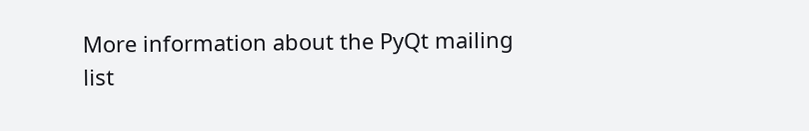More information about the PyQt mailing list